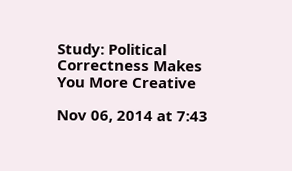Study: Political Correctness Makes You More Creative

Nov 06, 2014 at 7:43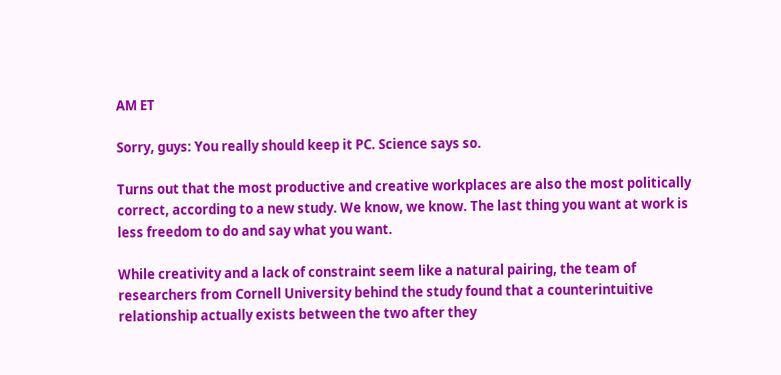AM ET

Sorry, guys: You really should keep it PC. Science says so.

Turns out that the most productive and creative workplaces are also the most politically correct, according to a new study. We know, we know. The last thing you want at work is less freedom to do and say what you want.

While creativity and a lack of constraint seem like a natural pairing, the team of researchers from Cornell University behind the study found that a counterintuitive relationship actually exists between the two after they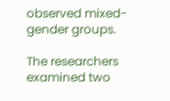observed mixed-gender groups.

The researchers examined two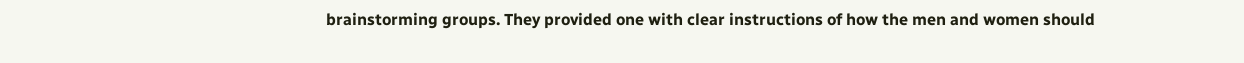brainstorming groups. They provided one with clear instructions of how the men and women should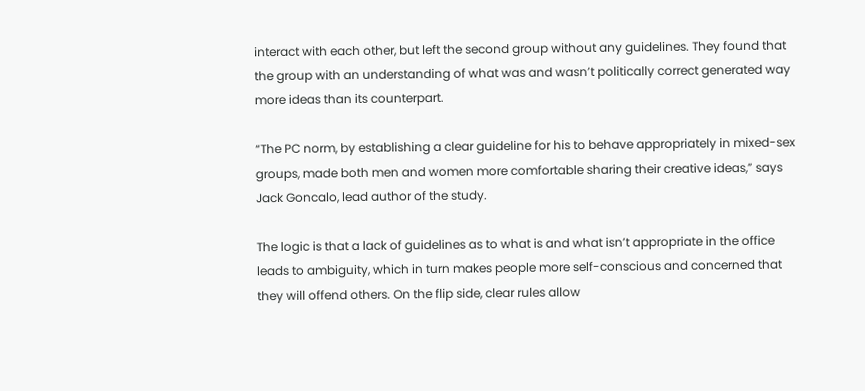interact with each other, but left the second group without any guidelines. They found that the group with an understanding of what was and wasn’t politically correct generated way more ideas than its counterpart.

“The PC norm, by establishing a clear guideline for his to behave appropriately in mixed-sex groups, made both men and women more comfortable sharing their creative ideas,” says Jack Goncalo, lead author of the study.

The logic is that a lack of guidelines as to what is and what isn’t appropriate in the office leads to ambiguity, which in turn makes people more self-conscious and concerned that they will offend others. On the flip side, clear rules allow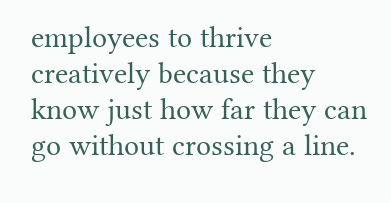employees to thrive creatively because they know just how far they can go without crossing a line.